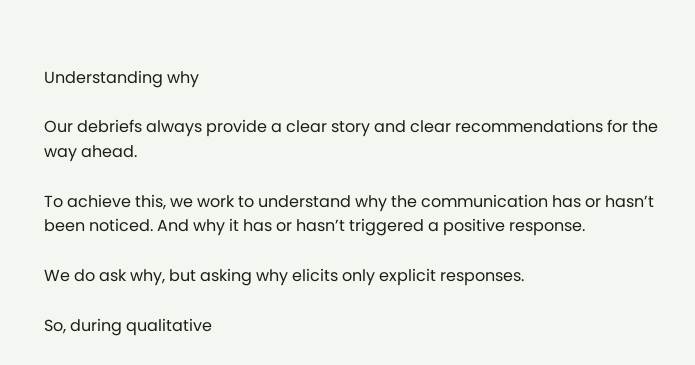Understanding why

Our debriefs always provide a clear story and clear recommendations for the way ahead.

To achieve this, we work to understand why the communication has or hasn’t been noticed. And why it has or hasn’t triggered a positive response.

We do ask why, but asking why elicits only explicit responses.

So, during qualitative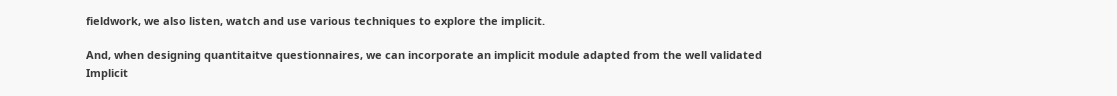fieldwork, we also listen, watch and use various techniques to explore the implicit.

And, when designing quantitaitve questionnaires, we can incorporate an implicit module adapted from the well validated Implicit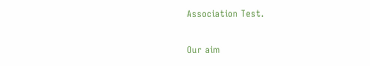Association Test.

Our aim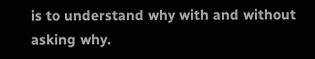is to understand why with and without asking why.